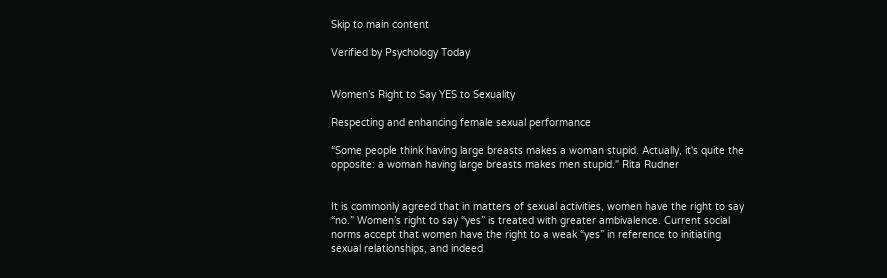Skip to main content

Verified by Psychology Today


Women’s Right to Say YES to Sexuality

Respecting and enhancing female sexual performance

“Some people think having large breasts makes a woman stupid. Actually, it's quite the opposite: a woman having large breasts makes men stupid." Rita Rudner


It is commonly agreed that in matters of sexual activities, women have the right to say “no.” Women’s right to say “yes” is treated with greater ambivalence. Current social norms accept that women have the right to a weak “yes” in reference to initiating sexual relationships, and indeed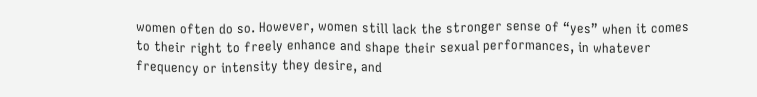women often do so. However, women still lack the stronger sense of “yes” when it comes to their right to freely enhance and shape their sexual performances, in whatever frequency or intensity they desire, and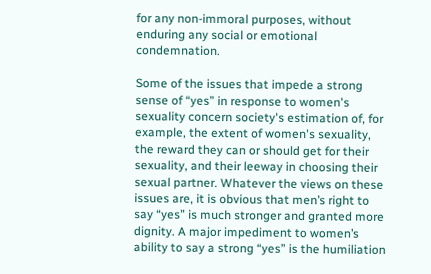for any non-immoral purposes, without enduring any social or emotional condemnation.

Some of the issues that impede a strong sense of “yes” in response to women's sexuality concern society's estimation of, for example, the extent of women's sexuality, the reward they can or should get for their sexuality, and their leeway in choosing their sexual partner. Whatever the views on these issues are, it is obvious that men’s right to say “yes” is much stronger and granted more dignity. A major impediment to women’s ability to say a strong “yes” is the humiliation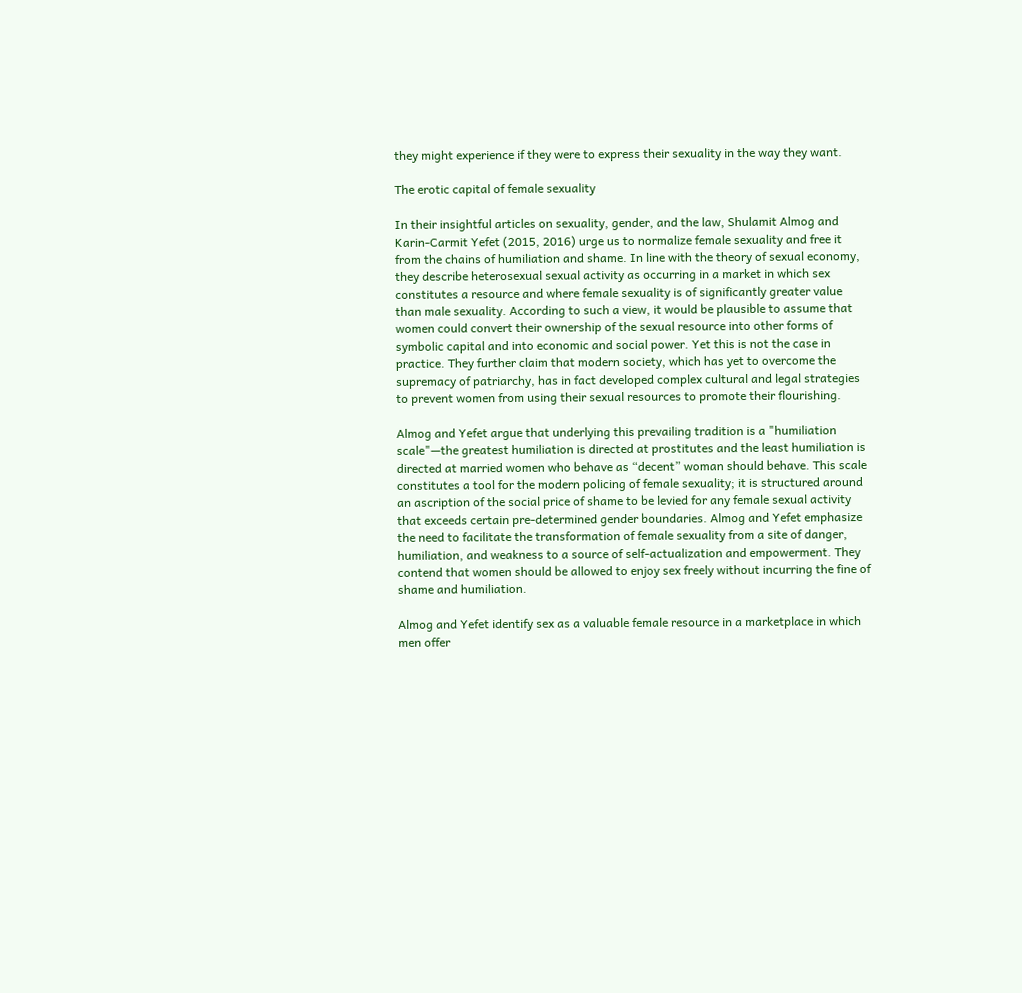they might experience if they were to express their sexuality in the way they want.

The erotic capital of female sexuality

In their insightful articles on sexuality, gender, and the law, Shulamit Almog and Karin-Carmit Yefet (2015, 2016) urge us to normalize female sexuality and free it from the chains of humiliation and shame. In line with the theory of sexual economy, they describe heterosexual sexual activity as occurring in a market in which sex constitutes a resource and where female sexuality is of significantly greater value than male sexuality. According to such a view, it would be plausible to assume that women could convert their ownership of the sexual resource into other forms of symbolic capital and into economic and social power. Yet this is not the case in practice. They further claim that modern society, which has yet to overcome the supremacy of patriarchy, has in fact developed complex cultural and legal strategies to prevent women from using their sexual resources to promote their flourishing.

Almog and Yefet argue that underlying this prevailing tradition is a "humiliation scale"—the greatest humiliation is directed at prostitutes and the least humiliation is directed at married women who behave as “decent” woman should behave. This scale constitutes a tool for the modern policing of female sexuality; it is structured around an ascription of the social price of shame to be levied for any female sexual activity that exceeds certain pre-determined gender boundaries. Almog and Yefet emphasize the need to facilitate the transformation of female sexuality from a site of danger, humiliation, and weakness to a source of self-actualization and empowerment. They contend that women should be allowed to enjoy sex freely without incurring the fine of shame and humiliation.

Almog and Yefet identify sex as a valuable female resource in a marketplace in which men offer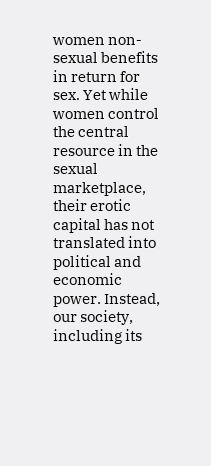women non-sexual benefits in return for sex. Yet while women control the central resource in the sexual marketplace, their erotic capital has not translated into political and economic power. Instead, our society, including its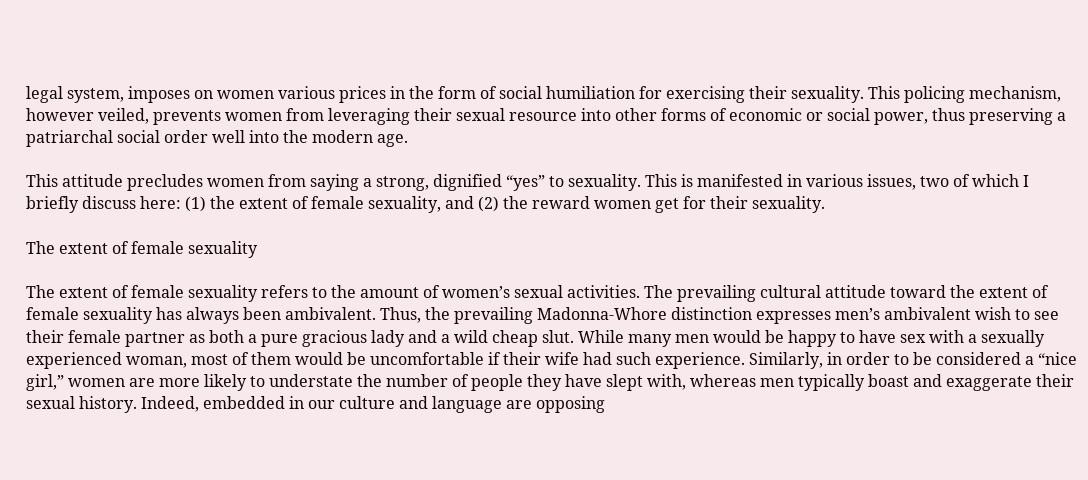legal system, imposes on women various prices in the form of social humiliation for exercising their sexuality. This policing mechanism, however veiled, prevents women from leveraging their sexual resource into other forms of economic or social power, thus preserving a patriarchal social order well into the modern age.

This attitude precludes women from saying a strong, dignified “yes” to sexuality. This is manifested in various issues, two of which I briefly discuss here: (1) the extent of female sexuality, and (2) the reward women get for their sexuality.

The extent of female sexuality

The extent of female sexuality refers to the amount of women’s sexual activities. The prevailing cultural attitude toward the extent of female sexuality has always been ambivalent. Thus, the prevailing Madonna-Whore distinction expresses men’s ambivalent wish to see their female partner as both a pure gracious lady and a wild cheap slut. While many men would be happy to have sex with a sexually experienced woman, most of them would be uncomfortable if their wife had such experience. Similarly, in order to be considered a “nice girl,” women are more likely to understate the number of people they have slept with, whereas men typically boast and exaggerate their sexual history. Indeed, embedded in our culture and language are opposing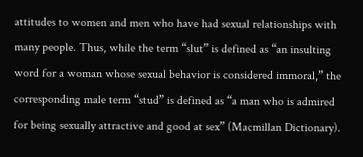attitudes to women and men who have had sexual relationships with many people. Thus, while the term “slut” is defined as “an insulting word for a woman whose sexual behavior is considered immoral,” the corresponding male term “stud” is defined as “a man who is admired for being sexually attractive and good at sex” (Macmillan Dictionary).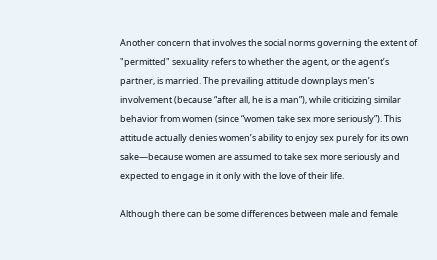Another concern that involves the social norms governing the extent of "permitted" sexuality refers to whether the agent, or the agent’s partner, is married. The prevailing attitude downplays men’s involvement (because “after all, he is a man”), while criticizing similar behavior from women (since “women take sex more seriously”). This attitude actually denies women’s ability to enjoy sex purely for its own sake—because women are assumed to take sex more seriously and expected to engage in it only with the love of their life.

Although there can be some differences between male and female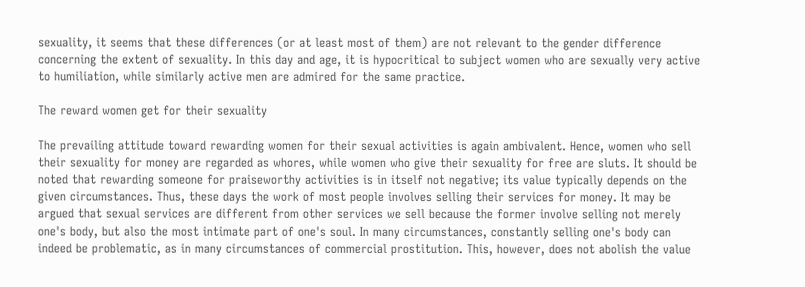sexuality, it seems that these differences (or at least most of them) are not relevant to the gender difference concerning the extent of sexuality. In this day and age, it is hypocritical to subject women who are sexually very active to humiliation, while similarly active men are admired for the same practice.

The reward women get for their sexuality

The prevailing attitude toward rewarding women for their sexual activities is again ambivalent. Hence, women who sell their sexuality for money are regarded as whores, while women who give their sexuality for free are sluts. It should be noted that rewarding someone for praiseworthy activities is in itself not negative; its value typically depends on the given circumstances. Thus, these days the work of most people involves selling their services for money. It may be argued that sexual services are different from other services we sell because the former involve selling not merely one's body, but also the most intimate part of one's soul. In many circumstances, constantly selling one's body can indeed be problematic, as in many circumstances of commercial prostitution. This, however, does not abolish the value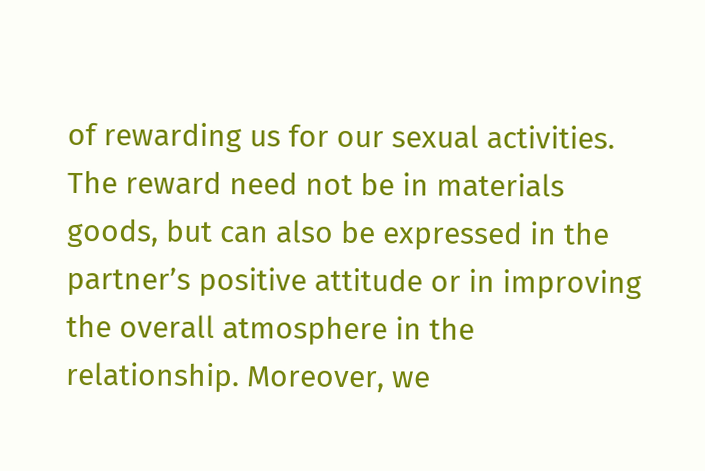of rewarding us for our sexual activities. The reward need not be in materials goods, but can also be expressed in the partner’s positive attitude or in improving the overall atmosphere in the relationship. Moreover, we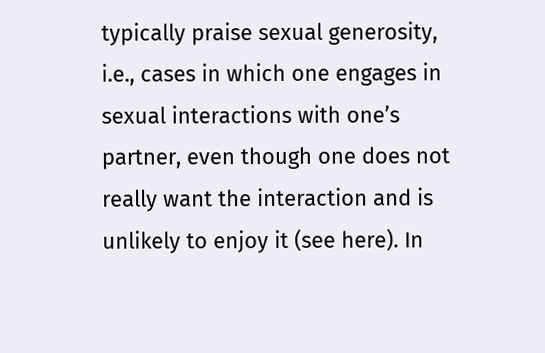typically praise sexual generosity, i.e., cases in which one engages in sexual interactions with one’s partner, even though one does not really want the interaction and is unlikely to enjoy it (see here). In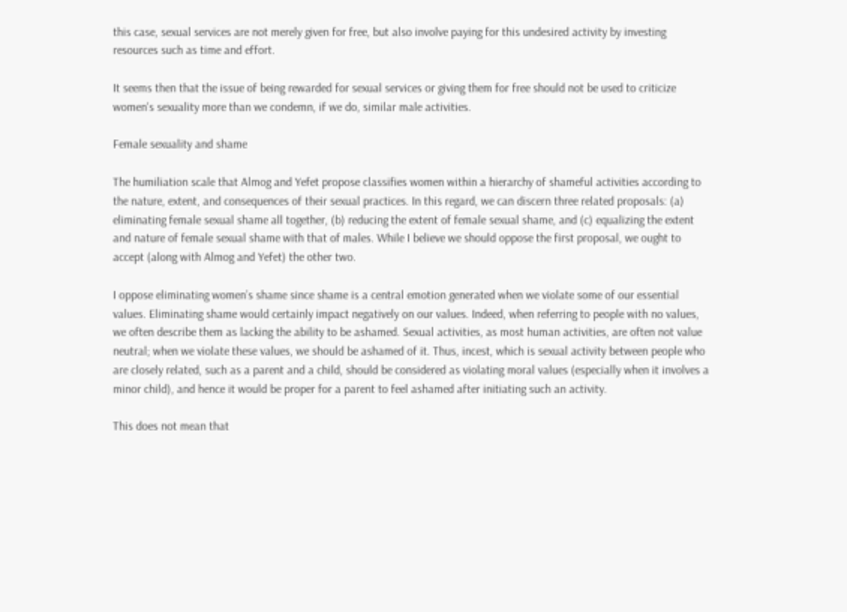this case, sexual services are not merely given for free, but also involve paying for this undesired activity by investing resources such as time and effort.

It seems then that the issue of being rewarded for sexual services or giving them for free should not be used to criticize women's sexuality more than we condemn, if we do, similar male activities.

Female sexuality and shame

The humiliation scale that Almog and Yefet propose classifies women within a hierarchy of shameful activities according to the nature, extent, and consequences of their sexual practices. In this regard, we can discern three related proposals: (a) eliminating female sexual shame all together, (b) reducing the extent of female sexual shame, and (c) equalizing the extent and nature of female sexual shame with that of males. While I believe we should oppose the first proposal, we ought to accept (along with Almog and Yefet) the other two.

I oppose eliminating women’s shame since shame is a central emotion generated when we violate some of our essential values. Eliminating shame would certainly impact negatively on our values. Indeed, when referring to people with no values, we often describe them as lacking the ability to be ashamed. Sexual activities, as most human activities, are often not value neutral; when we violate these values, we should be ashamed of it. Thus, incest, which is sexual activity between people who are closely related, such as a parent and a child, should be considered as violating moral values (especially when it involves a minor child), and hence it would be proper for a parent to feel ashamed after initiating such an activity.

This does not mean that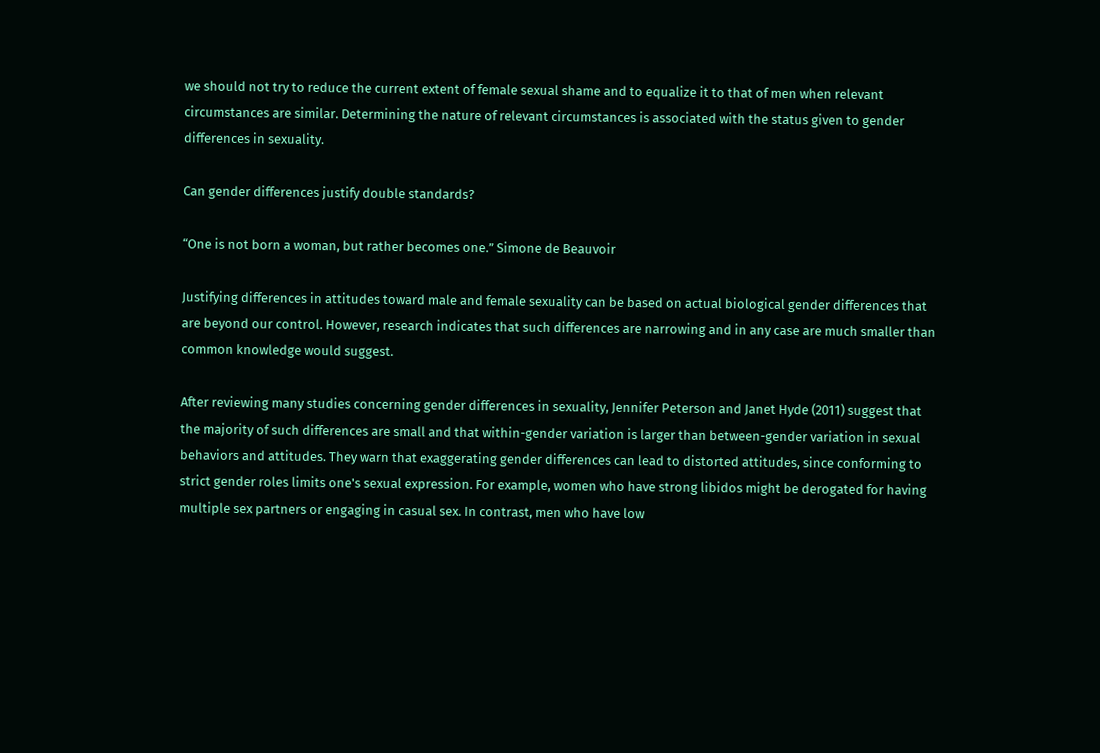we should not try to reduce the current extent of female sexual shame and to equalize it to that of men when relevant circumstances are similar. Determining the nature of relevant circumstances is associated with the status given to gender differences in sexuality.

Can gender differences justify double standards?

“One is not born a woman, but rather becomes one.” Simone de Beauvoir

Justifying differences in attitudes toward male and female sexuality can be based on actual biological gender differences that are beyond our control. However, research indicates that such differences are narrowing and in any case are much smaller than common knowledge would suggest.

After reviewing many studies concerning gender differences in sexuality, Jennifer Peterson and Janet Hyde (2011) suggest that the majority of such differences are small and that within-gender variation is larger than between-gender variation in sexual behaviors and attitudes. They warn that exaggerating gender differences can lead to distorted attitudes, since conforming to strict gender roles limits one's sexual expression. For example, women who have strong libidos might be derogated for having multiple sex partners or engaging in casual sex. In contrast, men who have low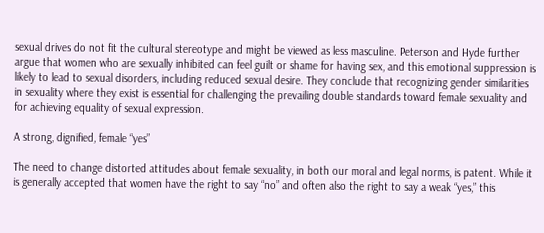sexual drives do not fit the cultural stereotype and might be viewed as less masculine. Peterson and Hyde further argue that women who are sexually inhibited can feel guilt or shame for having sex, and this emotional suppression is likely to lead to sexual disorders, including reduced sexual desire. They conclude that recognizing gender similarities in sexuality where they exist is essential for challenging the prevailing double standards toward female sexuality and for achieving equality of sexual expression.

A strong, dignified, female “yes”

The need to change distorted attitudes about female sexuality, in both our moral and legal norms, is patent. While it is generally accepted that women have the right to say “no” and often also the right to say a weak “yes,” this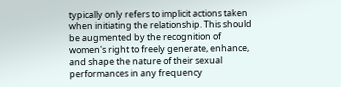typically only refers to implicit actions taken when initiating the relationship. This should be augmented by the recognition of women's right to freely generate, enhance, and shape the nature of their sexual performances in any frequency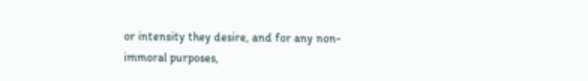or intensity they desire, and for any non-immoral purposes,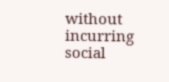without incurring social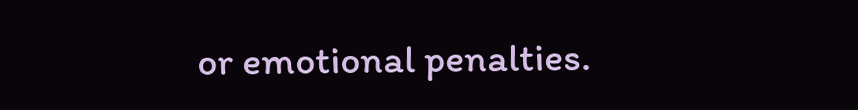or emotional penalties.